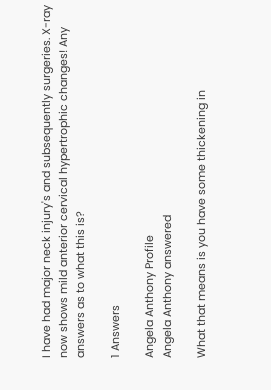I have had major neck injury's and subsequently surgeries. X-ray now shows mild anterior cervical hypertrophic changes! Any answers as to what this is?

1 Answers

Angela Anthony Profile
Angela Anthony answered

What that means is you have some thickening in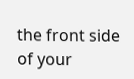the front side of your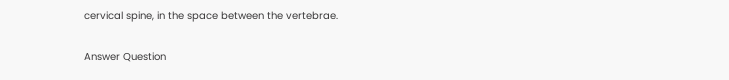cervical spine, in the space between the vertebrae.

Answer Question